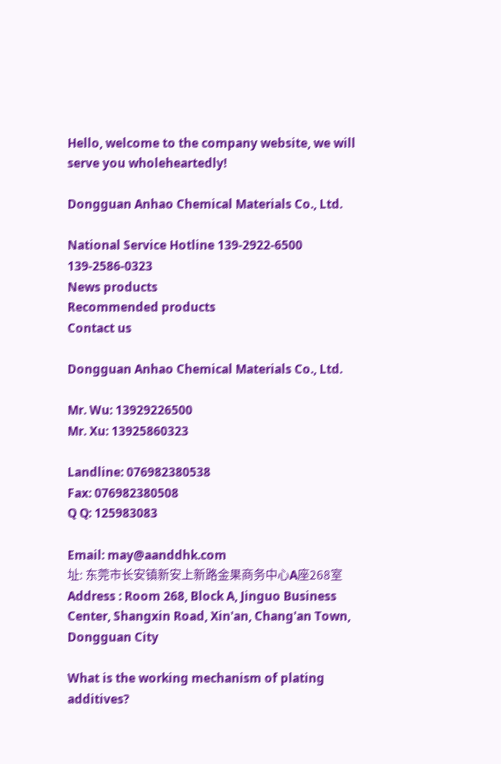Hello, welcome to the company website, we will serve you wholeheartedly!

Dongguan Anhao Chemical Materials Co., Ltd.

National Service Hotline 139-2922-6500 139-2586-0323
News products
Recommended products
Contact us

Dongguan Anhao Chemical Materials Co., Ltd.

Mr. Wu: 13929226500
Mr. Xu: 13925860323

Landline: 076982380538
Fax: 076982380508
Q Q: 125983083

Email: may@aanddhk.com
址: 东莞市长安镇新安上新路金果商务中心A座268室 Address : Room 268, Block A, Jinguo Business Center, Shangxin Road, Xin'an, Chang'an Town, Dongguan City

What is the working mechanism of plating additives?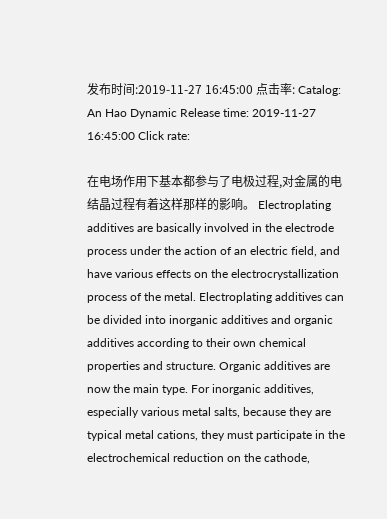发布时间:2019-11-27 16:45:00 点击率: Catalog: An Hao Dynamic Release time: 2019-11-27 16:45:00 Click rate:

在电场作用下基本都参与了电极过程,对金属的电结晶过程有着这样那样的影响。 Electroplating additives are basically involved in the electrode process under the action of an electric field, and have various effects on the electrocrystallization process of the metal. Electroplating additives can be divided into inorganic additives and organic additives according to their own chemical properties and structure. Organic additives are now the main type. For inorganic additives, especially various metal salts, because they are typical metal cations, they must participate in the electrochemical reduction on the cathode,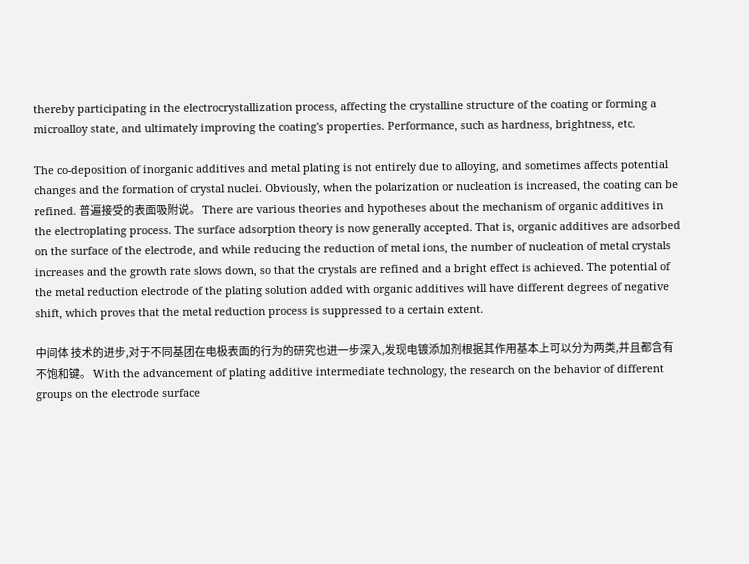thereby participating in the electrocrystallization process, affecting the crystalline structure of the coating or forming a microalloy state, and ultimately improving the coating's properties. Performance, such as hardness, brightness, etc.

The co-deposition of inorganic additives and metal plating is not entirely due to alloying, and sometimes affects potential changes and the formation of crystal nuclei. Obviously, when the polarization or nucleation is increased, the coating can be refined. 普遍接受的表面吸附说。 There are various theories and hypotheses about the mechanism of organic additives in the electroplating process. The surface adsorption theory is now generally accepted. That is, organic additives are adsorbed on the surface of the electrode, and while reducing the reduction of metal ions, the number of nucleation of metal crystals increases and the growth rate slows down, so that the crystals are refined and a bright effect is achieved. The potential of the metal reduction electrode of the plating solution added with organic additives will have different degrees of negative shift, which proves that the metal reduction process is suppressed to a certain extent.

中间体 技术的进步,对于不同基团在电极表面的行为的研究也进一步深入,发现电镀添加剂根据其作用基本上可以分为两类,并且都含有不饱和键。 With the advancement of plating additive intermediate technology, the research on the behavior of different groups on the electrode surface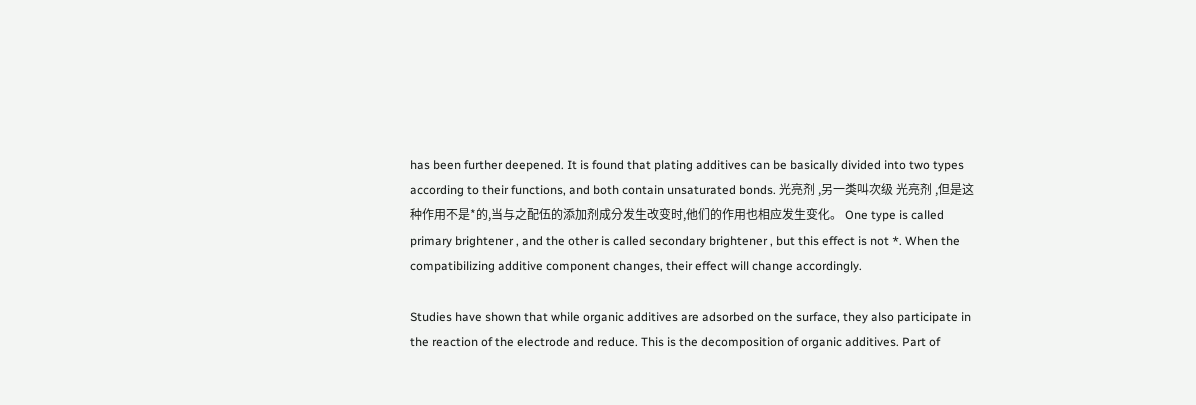has been further deepened. It is found that plating additives can be basically divided into two types according to their functions, and both contain unsaturated bonds. 光亮剂 ,另一类叫次级 光亮剂 ,但是这种作用不是*的,当与之配伍的添加剂成分发生改变时,他们的作用也相应发生变化。 One type is called primary brightener , and the other is called secondary brightener , but this effect is not *. When the compatibilizing additive component changes, their effect will change accordingly.

Studies have shown that while organic additives are adsorbed on the surface, they also participate in the reaction of the electrode and reduce. This is the decomposition of organic additives. Part of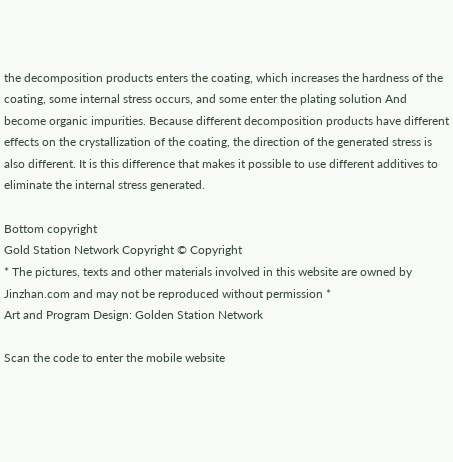the decomposition products enters the coating, which increases the hardness of the coating, some internal stress occurs, and some enter the plating solution And become organic impurities. Because different decomposition products have different effects on the crystallization of the coating, the direction of the generated stress is also different. It is this difference that makes it possible to use different additives to eliminate the internal stress generated.

Bottom copyright
Gold Station Network Copyright © Copyright
* The pictures, texts and other materials involved in this website are owned by Jinzhan.com and may not be reproduced without permission *
Art and Program Design: Golden Station Network

Scan the code to enter the mobile website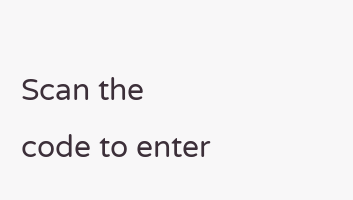Scan the code to enter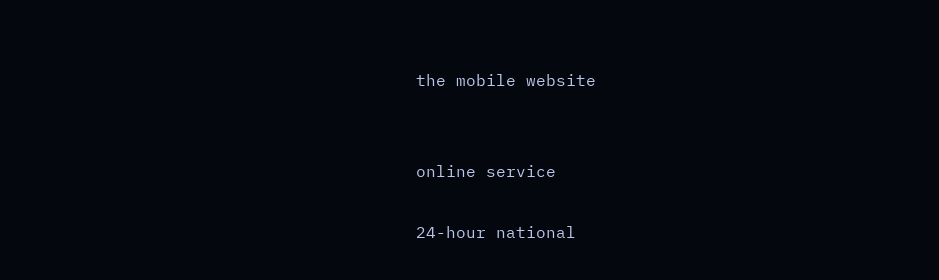the mobile website


online service

24-hour national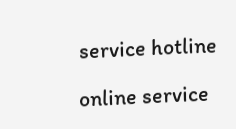service hotline

online service